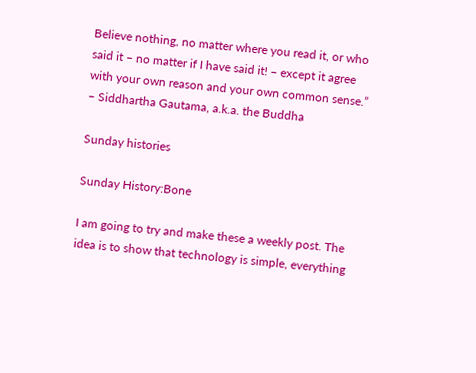Believe nothing, no matter where you read it, or who said it – no matter if I have said it! – except it agree with your own reason and your own common sense.” – Siddhartha Gautama, a.k.a. the Buddha

Sunday histories

Sunday History:Bone

I am going to try and make these a weekly post. The idea is to show that technology is simple, everything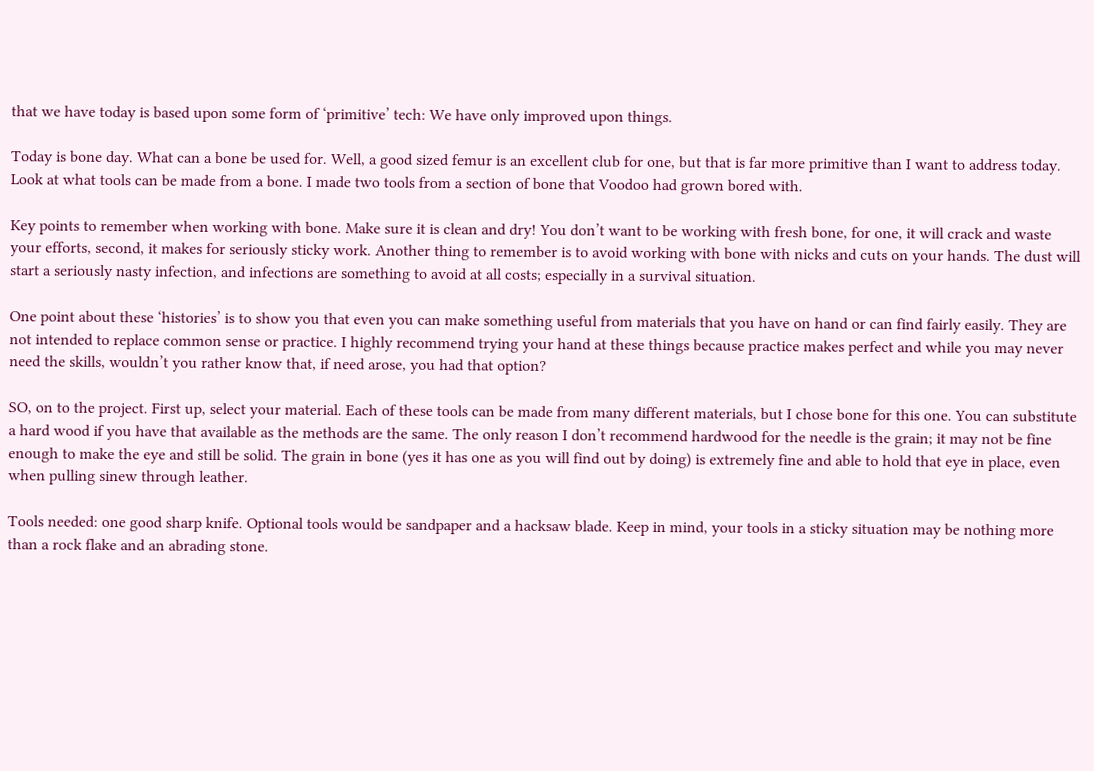that we have today is based upon some form of ‘primitive’ tech: We have only improved upon things.

Today is bone day. What can a bone be used for. Well, a good sized femur is an excellent club for one, but that is far more primitive than I want to address today. Look at what tools can be made from a bone. I made two tools from a section of bone that Voodoo had grown bored with.

Key points to remember when working with bone. Make sure it is clean and dry! You don’t want to be working with fresh bone, for one, it will crack and waste your efforts, second, it makes for seriously sticky work. Another thing to remember is to avoid working with bone with nicks and cuts on your hands. The dust will start a seriously nasty infection, and infections are something to avoid at all costs; especially in a survival situation.

One point about these ‘histories’ is to show you that even you can make something useful from materials that you have on hand or can find fairly easily. They are not intended to replace common sense or practice. I highly recommend trying your hand at these things because practice makes perfect and while you may never need the skills, wouldn’t you rather know that, if need arose, you had that option?

SO, on to the project. First up, select your material. Each of these tools can be made from many different materials, but I chose bone for this one. You can substitute a hard wood if you have that available as the methods are the same. The only reason I don’t recommend hardwood for the needle is the grain; it may not be fine enough to make the eye and still be solid. The grain in bone (yes it has one as you will find out by doing) is extremely fine and able to hold that eye in place, even when pulling sinew through leather.

Tools needed: one good sharp knife. Optional tools would be sandpaper and a hacksaw blade. Keep in mind, your tools in a sticky situation may be nothing more than a rock flake and an abrading stone.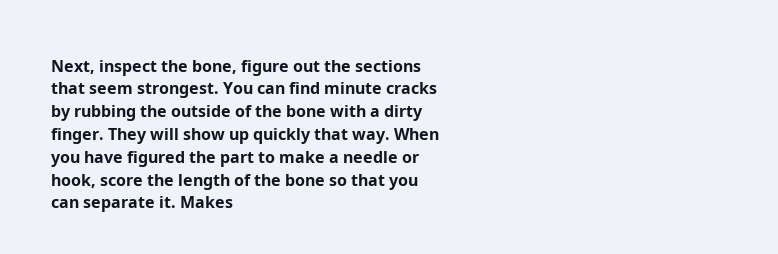Next, inspect the bone, figure out the sections that seem strongest. You can find minute cracks by rubbing the outside of the bone with a dirty finger. They will show up quickly that way. When you have figured the part to make a needle or hook, score the length of the bone so that you can separate it. Makes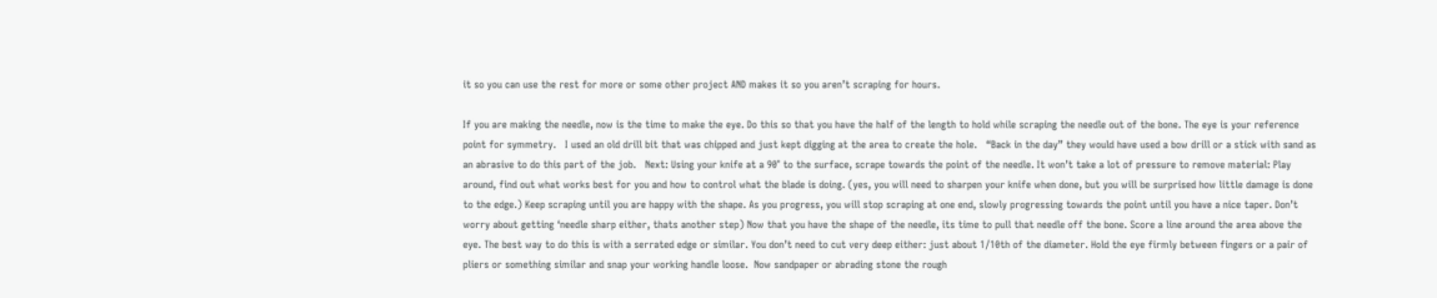it so you can use the rest for more or some other project AND makes it so you aren’t scraping for hours.

If you are making the needle, now is the time to make the eye. Do this so that you have the half of the length to hold while scraping the needle out of the bone. The eye is your reference point for symmetry.   I used an old drill bit that was chipped and just kept digging at the area to create the hole.   “Back in the day” they would have used a bow drill or a stick with sand as an abrasive to do this part of the job.   Next: Using your knife at a 90° to the surface, scrape towards the point of the needle. It won’t take a lot of pressure to remove material: Play around, find out what works best for you and how to control what the blade is doing. (yes, you will need to sharpen your knife when done, but you will be surprised how little damage is done to the edge.) Keep scraping until you are happy with the shape. As you progress, you will stop scraping at one end, slowly progressing towards the point until you have a nice taper. Don’t worry about getting ‘needle sharp either, thats another step) Now that you have the shape of the needle, its time to pull that needle off the bone. Score a line around the area above the eye. The best way to do this is with a serrated edge or similar. You don’t need to cut very deep either: just about 1/10th of the diameter. Hold the eye firmly between fingers or a pair of pliers or something similar and snap your working handle loose.  Now sandpaper or abrading stone the rough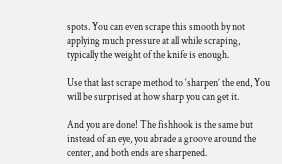spots. You can even scrape this smooth by not applying much pressure at all while scraping, typically the weight of the knife is enough.

Use that last scrape method to ‘sharpen’ the end, You will be surprised at how sharp you can get it.

And you are done! The fishhook is the same but instead of an eye, you abrade a groove around the center, and both ends are sharpened.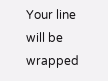Your line will be wrapped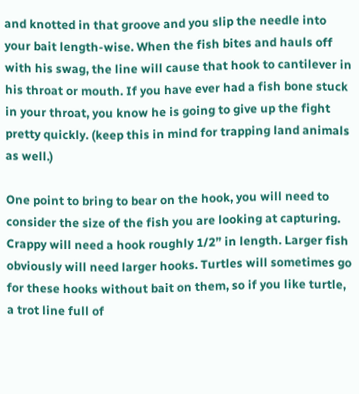and knotted in that groove and you slip the needle into your bait length-wise. When the fish bites and hauls off with his swag, the line will cause that hook to cantilever in his throat or mouth. If you have ever had a fish bone stuck in your throat, you know he is going to give up the fight pretty quickly. (keep this in mind for trapping land animals as well.)

One point to bring to bear on the hook, you will need to consider the size of the fish you are looking at capturing. Crappy will need a hook roughly 1/2” in length. Larger fish obviously will need larger hooks. Turtles will sometimes go for these hooks without bait on them, so if you like turtle, a trot line full of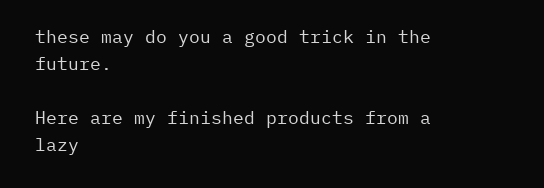these may do you a good trick in the future.

Here are my finished products from a lazy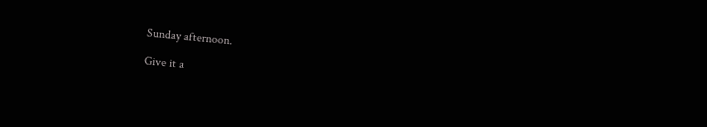Sunday afternoon.

Give it a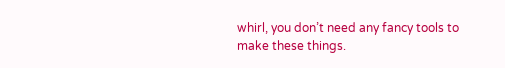whirl, you don’t need any fancy tools to make these things.